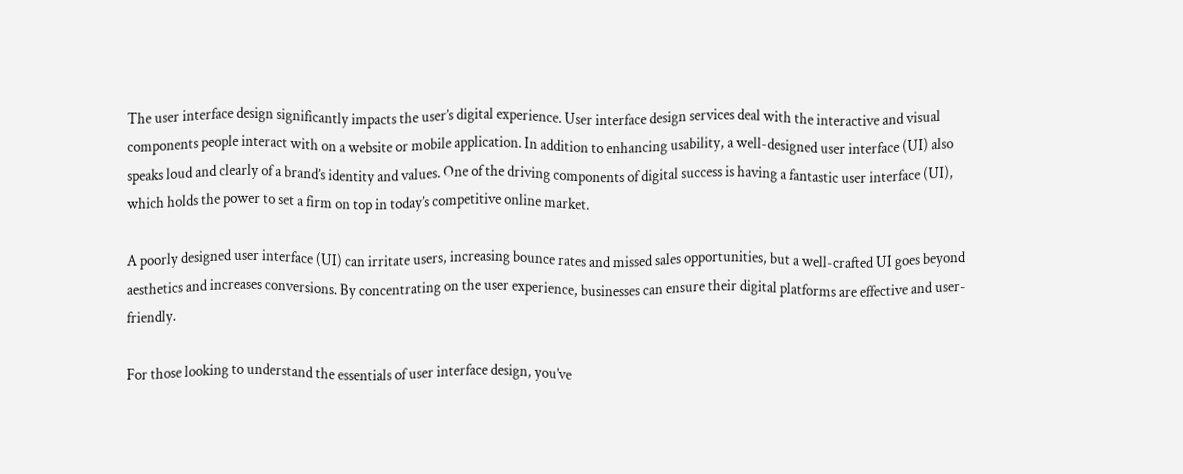The user interface design significantly impacts the user’s digital experience. User interface design services deal with the interactive and visual components people interact with on a website or mobile application. In addition to enhancing usability, a well-designed user interface (UI) also speaks loud and clearly of a brand’s identity and values. One of the driving components of digital success is having a fantastic user interface (UI), which holds the power to set a firm on top in today’s competitive online market.

A poorly designed user interface (UI) can irritate users, increasing bounce rates and missed sales opportunities, but a well-crafted UI goes beyond aesthetics and increases conversions. By concentrating on the user experience, businesses can ensure their digital platforms are effective and user-friendly.

For those looking to understand the essentials of user interface design, you’ve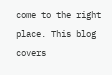come to the right place. This blog covers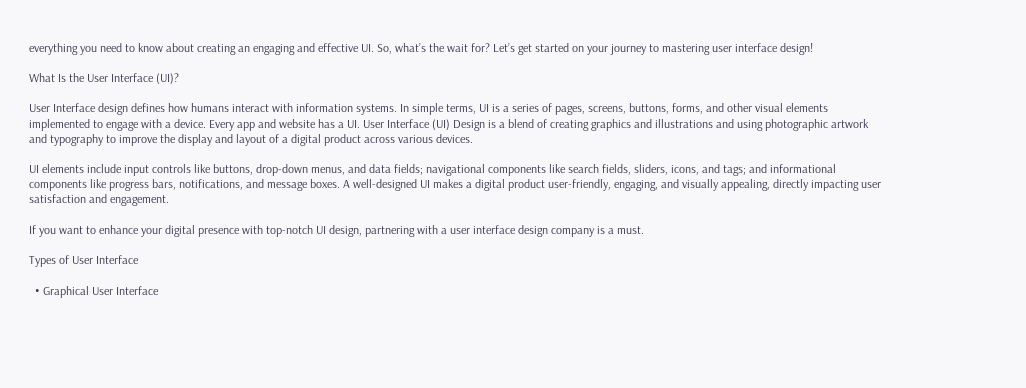everything you need to know about creating an engaging and effective UI. So, what’s the wait for? Let’s get started on your journey to mastering user interface design!

What Is the User Interface (UI)?

User Interface design defines how humans interact with information systems. In simple terms, UI is a series of pages, screens, buttons, forms, and other visual elements implemented to engage with a device. Every app and website has a UI. User Interface (UI) Design is a blend of creating graphics and illustrations and using photographic artwork and typography to improve the display and layout of a digital product across various devices.

UI elements include input controls like buttons, drop-down menus, and data fields; navigational components like search fields, sliders, icons, and tags; and informational components like progress bars, notifications, and message boxes. A well-designed UI makes a digital product user-friendly, engaging, and visually appealing, directly impacting user satisfaction and engagement.

If you want to enhance your digital presence with top-notch UI design, partnering with a user interface design company is a must.

Types of User Interface

  • Graphical User Interface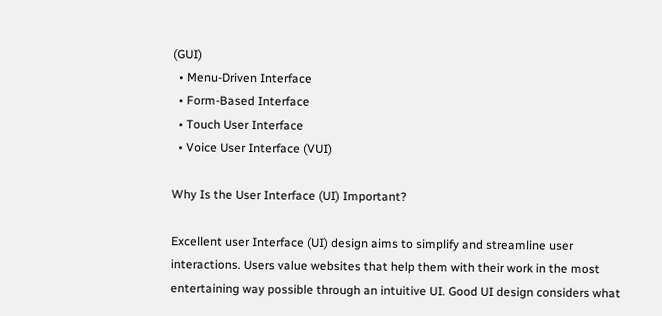(GUI)
  • Menu-Driven Interface
  • Form-Based Interface
  • Touch User Interface
  • Voice User Interface (VUI)

Why Is the User Interface (UI) Important?

Excellent user Interface (UI) design aims to simplify and streamline user interactions. Users value websites that help them with their work in the most entertaining way possible through an intuitive UI. Good UI design considers what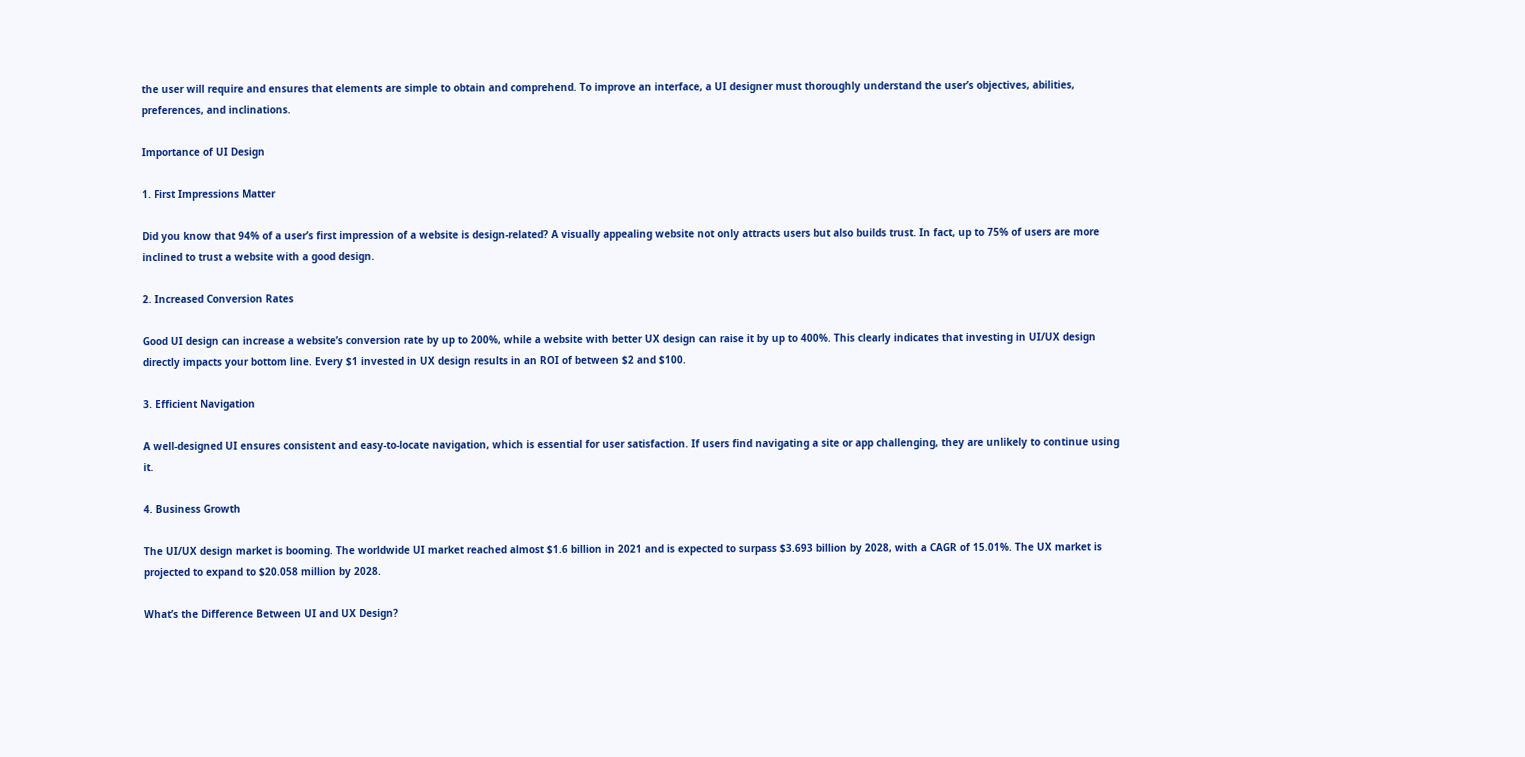the user will require and ensures that elements are simple to obtain and comprehend. To improve an interface, a UI designer must thoroughly understand the user’s objectives, abilities, preferences, and inclinations.

Importance of UI Design

1. First Impressions Matter

Did you know that 94% of a user’s first impression of a website is design-related? A visually appealing website not only attracts users but also builds trust. In fact, up to 75% of users are more inclined to trust a website with a good design.

2. Increased Conversion Rates

Good UI design can increase a website’s conversion rate by up to 200%, while a website with better UX design can raise it by up to 400%. This clearly indicates that investing in UI/UX design directly impacts your bottom line. Every $1 invested in UX design results in an ROI of between $2 and $100.

3. Efficient Navigation

A well-designed UI ensures consistent and easy-to-locate navigation, which is essential for user satisfaction. If users find navigating a site or app challenging, they are unlikely to continue using it.

4. Business Growth

The UI/UX design market is booming. The worldwide UI market reached almost $1.6 billion in 2021 and is expected to surpass $3.693 billion by 2028, with a CAGR of 15.01%. The UX market is projected to expand to $20.058 million by 2028.

What’s the Difference Between UI and UX Design?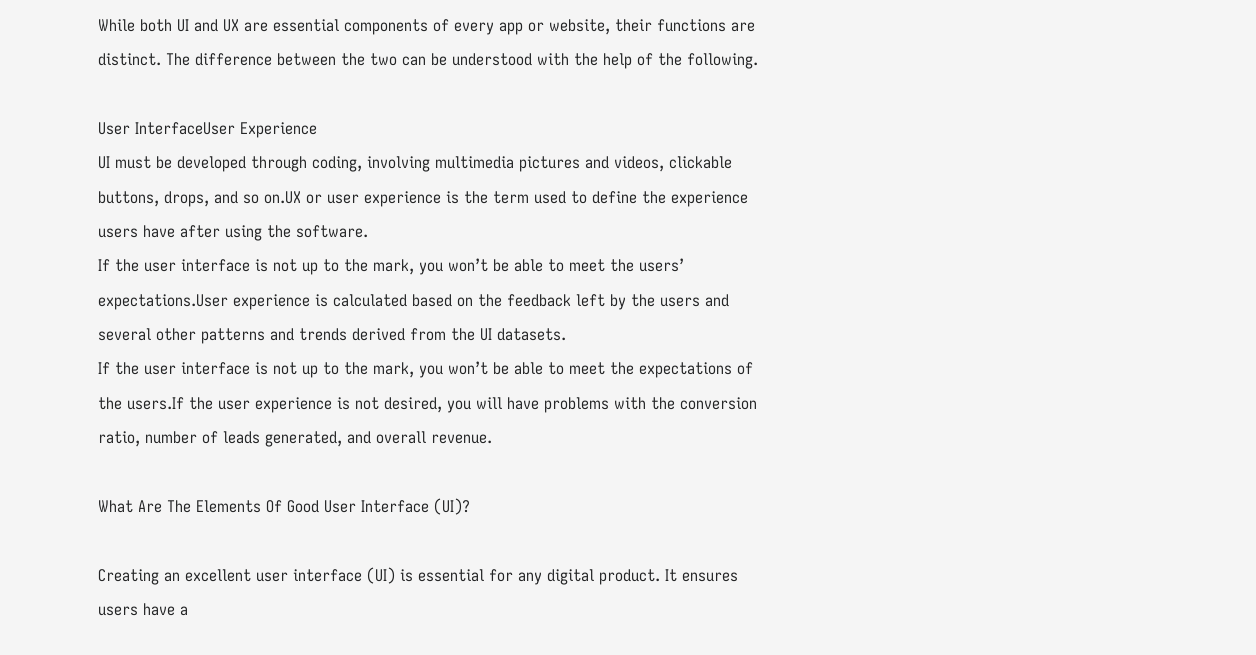While both UI and UX are essential components of every app or website, their functions are distinct. The difference between the two can be understood with the help of the following.

User InterfaceUser Experience
UI must be developed through coding, involving multimedia pictures and videos, clickable buttons, drops, and so on.UX or user experience is the term used to define the experience users have after using the software.
If the user interface is not up to the mark, you won’t be able to meet the users’ expectations.User experience is calculated based on the feedback left by the users and several other patterns and trends derived from the UI datasets.
If the user interface is not up to the mark, you won’t be able to meet the expectations of the users.If the user experience is not desired, you will have problems with the conversion ratio, number of leads generated, and overall revenue.

What Are The Elements Of Good User Interface (UI)?

Creating an excellent user interface (UI) is essential for any digital product. It ensures users have a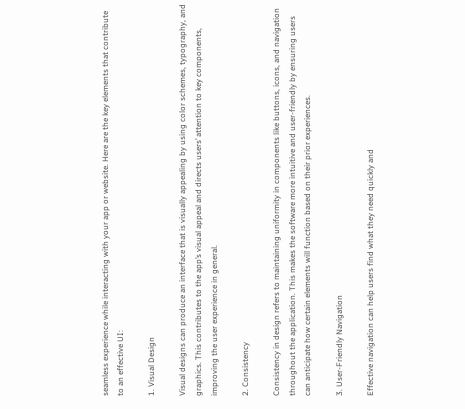seamless experience while interacting with your app or website. Here are the key elements that contribute to an effective UI:

1. Visual Design

Visual designs can produce an interface that is visually appealing by using color schemes, typography, and graphics. This contributes to the app’s visual appeal and directs users’ attention to key components, improving the user experience in general.

2. Consistency

Consistency in design refers to maintaining uniformity in components like buttons, icons, and navigation throughout the application. This makes the software more intuitive and user-friendly by ensuring users can anticipate how certain elements will function based on their prior experiences.

3. User-Friendly Navigation

Effective navigation can help users find what they need quickly and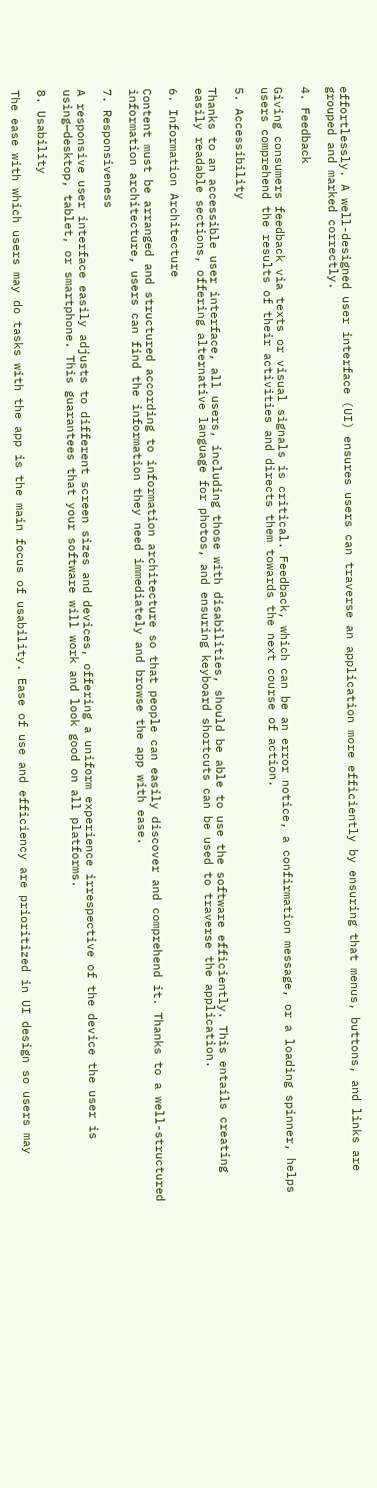effortlessly. A well-designed user interface (UI) ensures users can traverse an application more efficiently by ensuring that menus, buttons, and links are grouped and marked correctly.

4. Feedback

Giving consumers feedback via texts or visual signals is critical. Feedback, which can be an error notice, a confirmation message, or a loading spinner, helps users comprehend the results of their activities and directs them towards the next course of action.

5. Accessibility

Thanks to an accessible user interface, all users, including those with disabilities, should be able to use the software efficiently. This entails creating easily readable sections, offering alternative language for photos, and ensuring keyboard shortcuts can be used to traverse the application.

6. Information Architecture

Content must be arranged and structured according to information architecture so that people can easily discover and comprehend it. Thanks to a well-structured information architecture, users can find the information they need immediately and browse the app with ease.

7. Responsiveness

A responsive user interface easily adjusts to different screen sizes and devices, offering a uniform experience irrespective of the device the user is using—desktop, tablet, or smartphone. This guarantees that your software will work and look good on all platforms.

8. Usability

The ease with which users may do tasks with the app is the main focus of usability. Ease of use and efficiency are prioritized in UI design so users may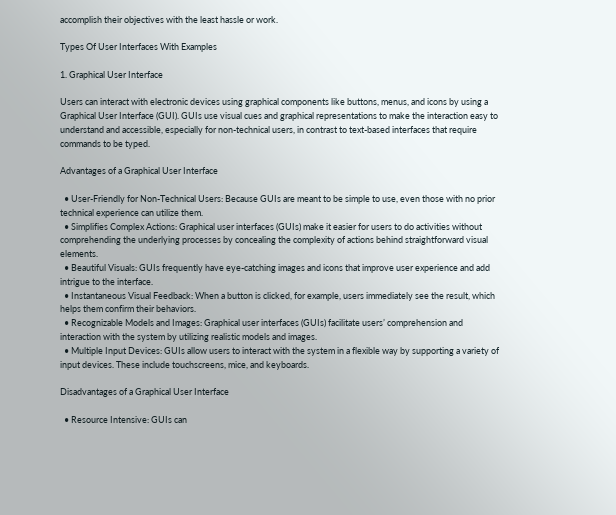accomplish their objectives with the least hassle or work.

Types Of User Interfaces With Examples

1. Graphical User Interface

Users can interact with electronic devices using graphical components like buttons, menus, and icons by using a Graphical User Interface (GUI). GUIs use visual cues and graphical representations to make the interaction easy to understand and accessible, especially for non-technical users, in contrast to text-based interfaces that require commands to be typed.

Advantages of a Graphical User Interface

  • User-Friendly for Non-Technical Users: Because GUIs are meant to be simple to use, even those with no prior technical experience can utilize them.
  • Simplifies Complex Actions: Graphical user interfaces (GUIs) make it easier for users to do activities without comprehending the underlying processes by concealing the complexity of actions behind straightforward visual elements.
  • Beautiful Visuals: GUIs frequently have eye-catching images and icons that improve user experience and add intrigue to the interface.
  • Instantaneous Visual Feedback: When a button is clicked, for example, users immediately see the result, which helps them confirm their behaviors.
  • Recognizable Models and Images: Graphical user interfaces (GUIs) facilitate users’ comprehension and interaction with the system by utilizing realistic models and images.
  • Multiple Input Devices: GUIs allow users to interact with the system in a flexible way by supporting a variety of input devices. These include touchscreens, mice, and keyboards.

Disadvantages of a Graphical User Interface

  • Resource Intensive: GUIs can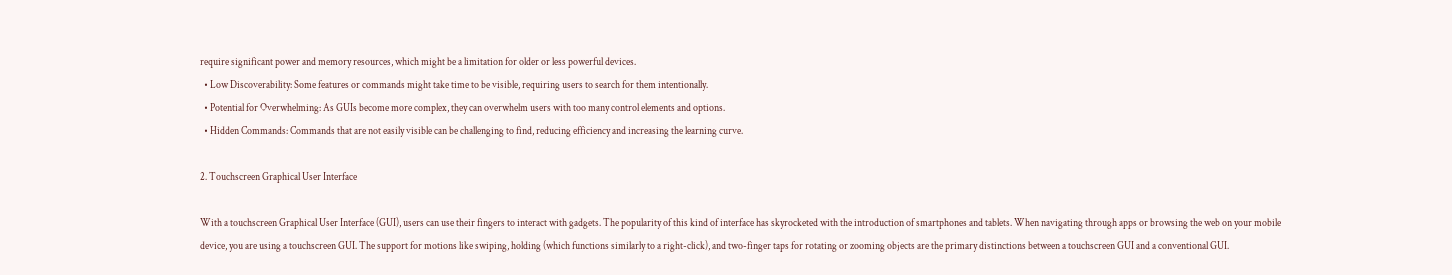require significant power and memory resources, which might be a limitation for older or less powerful devices.
  • Low Discoverability: Some features or commands might take time to be visible, requiring users to search for them intentionally.
  • Potential for Overwhelming: As GUIs become more complex, they can overwhelm users with too many control elements and options.
  • Hidden Commands: Commands that are not easily visible can be challenging to find, reducing efficiency and increasing the learning curve.

2. Touchscreen Graphical User Interface

With a touchscreen Graphical User Interface (GUI), users can use their fingers to interact with gadgets. The popularity of this kind of interface has skyrocketed with the introduction of smartphones and tablets. When navigating through apps or browsing the web on your mobile device, you are using a touchscreen GUI. The support for motions like swiping, holding (which functions similarly to a right-click), and two-finger taps for rotating or zooming objects are the primary distinctions between a touchscreen GUI and a conventional GUI.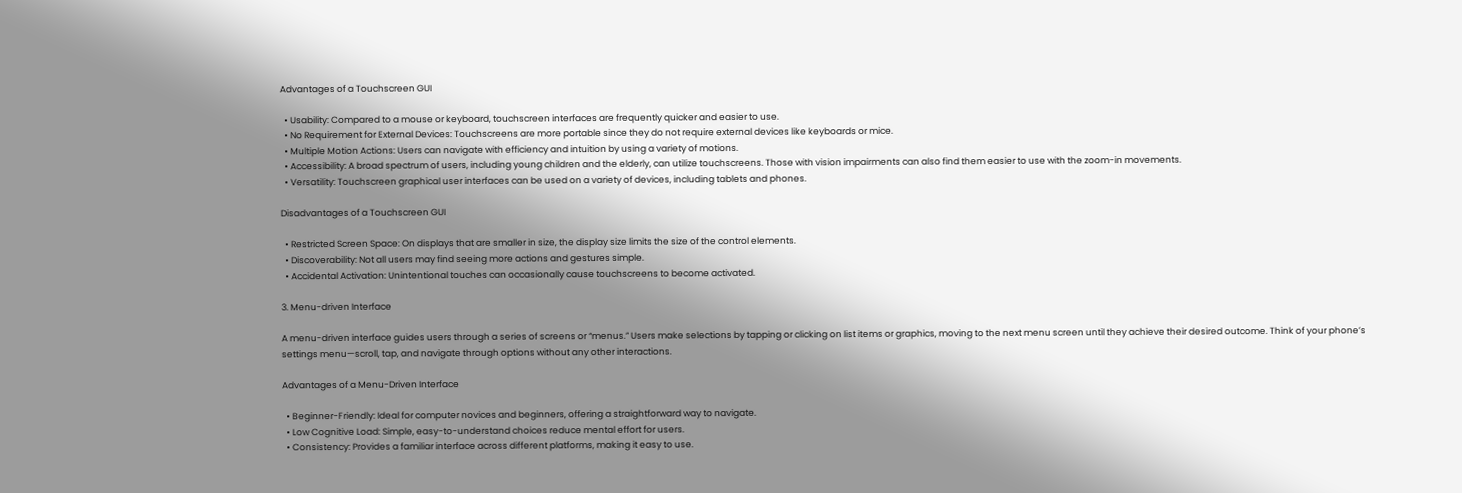Advantages of a Touchscreen GUI

  • Usability: Compared to a mouse or keyboard, touchscreen interfaces are frequently quicker and easier to use.
  • No Requirement for External Devices: Touchscreens are more portable since they do not require external devices like keyboards or mice.
  • Multiple Motion Actions: Users can navigate with efficiency and intuition by using a variety of motions.
  • Accessibility: A broad spectrum of users, including young children and the elderly, can utilize touchscreens. Those with vision impairments can also find them easier to use with the zoom-in movements.
  • Versatility: Touchscreen graphical user interfaces can be used on a variety of devices, including tablets and phones.

Disadvantages of a Touchscreen GUI

  • Restricted Screen Space: On displays that are smaller in size, the display size limits the size of the control elements.
  • Discoverability: Not all users may find seeing more actions and gestures simple.
  • Accidental Activation: Unintentional touches can occasionally cause touchscreens to become activated.

3. Menu-driven Interface

A menu-driven interface guides users through a series of screens or “menus.” Users make selections by tapping or clicking on list items or graphics, moving to the next menu screen until they achieve their desired outcome. Think of your phone’s settings menu—scroll, tap, and navigate through options without any other interactions.

Advantages of a Menu-Driven Interface

  • Beginner-Friendly: Ideal for computer novices and beginners, offering a straightforward way to navigate.
  • Low Cognitive Load: Simple, easy-to-understand choices reduce mental effort for users.
  • Consistency: Provides a familiar interface across different platforms, making it easy to use.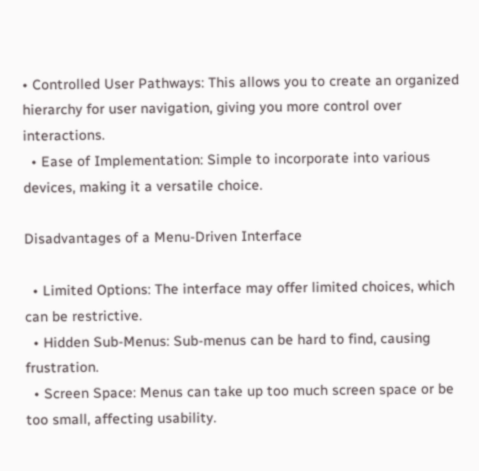• Controlled User Pathways: This allows you to create an organized hierarchy for user navigation, giving you more control over interactions.
  • Ease of Implementation: Simple to incorporate into various devices, making it a versatile choice.

Disadvantages of a Menu-Driven Interface

  • Limited Options: The interface may offer limited choices, which can be restrictive.
  • Hidden Sub-Menus: Sub-menus can be hard to find, causing frustration.
  • Screen Space: Menus can take up too much screen space or be too small, affecting usability.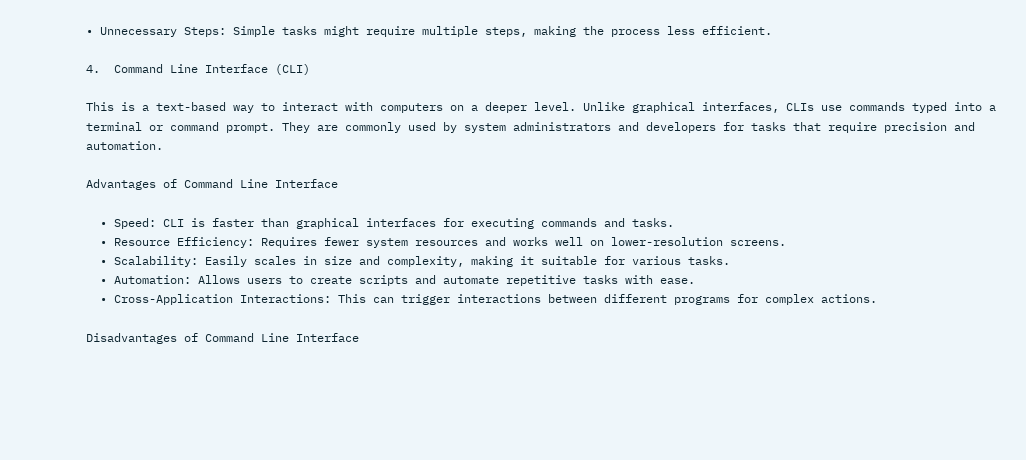• Unnecessary Steps: Simple tasks might require multiple steps, making the process less efficient.

4.  Command Line Interface (CLI)

This is a text-based way to interact with computers on a deeper level. Unlike graphical interfaces, CLIs use commands typed into a terminal or command prompt. They are commonly used by system administrators and developers for tasks that require precision and automation.

Advantages of Command Line Interface

  • Speed: CLI is faster than graphical interfaces for executing commands and tasks.
  • Resource Efficiency: Requires fewer system resources and works well on lower-resolution screens.
  • Scalability: Easily scales in size and complexity, making it suitable for various tasks.
  • Automation: Allows users to create scripts and automate repetitive tasks with ease.
  • Cross-Application Interactions: This can trigger interactions between different programs for complex actions.

Disadvantages of Command Line Interface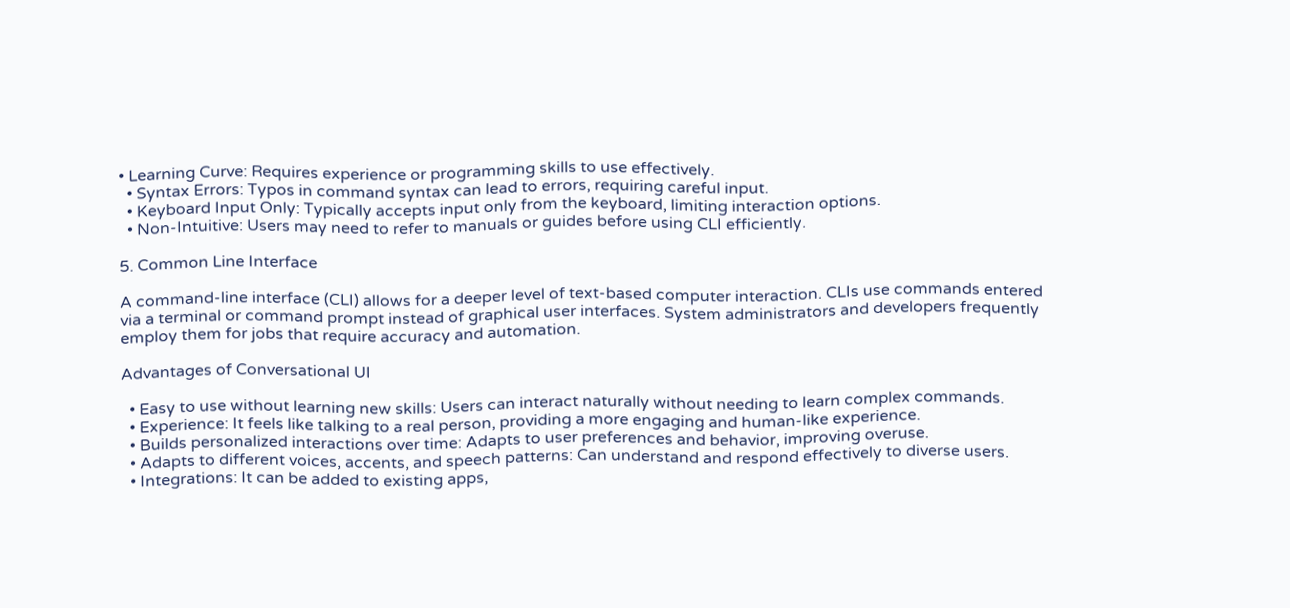• Learning Curve: Requires experience or programming skills to use effectively.
  • Syntax Errors: Typos in command syntax can lead to errors, requiring careful input.
  • Keyboard Input Only: Typically accepts input only from the keyboard, limiting interaction options.
  • Non-Intuitive: Users may need to refer to manuals or guides before using CLI efficiently.

5. Common Line Interface

A command-line interface (CLI) allows for a deeper level of text-based computer interaction. CLIs use commands entered via a terminal or command prompt instead of graphical user interfaces. System administrators and developers frequently employ them for jobs that require accuracy and automation.

Advantages of Conversational UI

  • Easy to use without learning new skills: Users can interact naturally without needing to learn complex commands.
  • Experience: It feels like talking to a real person, providing a more engaging and human-like experience.
  • Builds personalized interactions over time: Adapts to user preferences and behavior, improving overuse.
  • Adapts to different voices, accents, and speech patterns: Can understand and respond effectively to diverse users.
  • Integrations: It can be added to existing apps,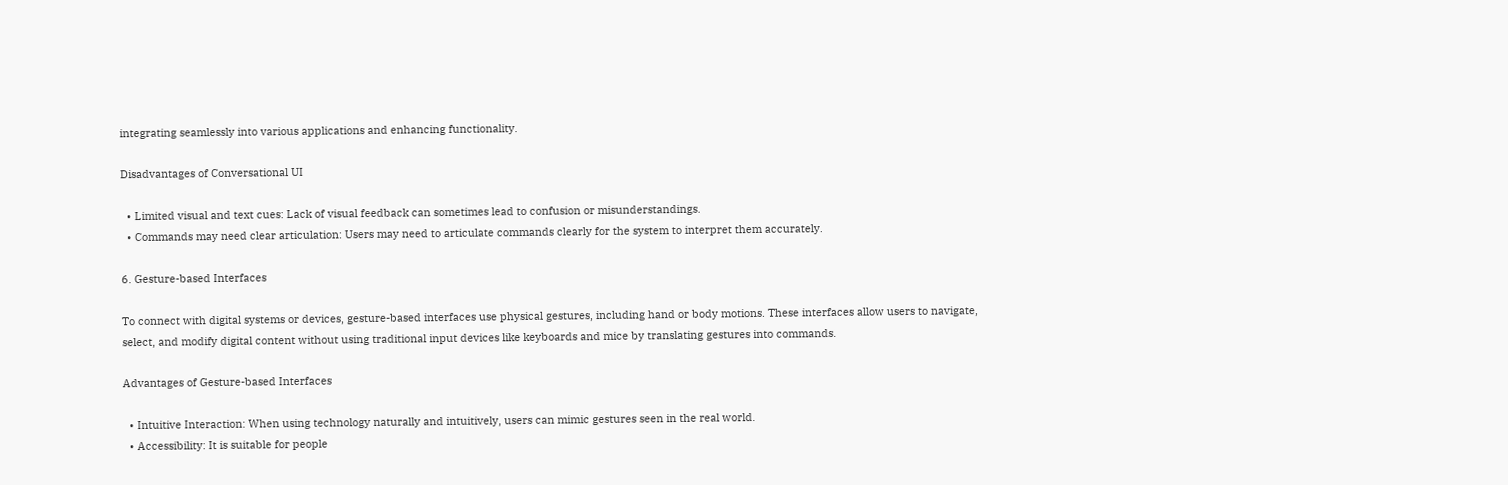integrating seamlessly into various applications and enhancing functionality.

Disadvantages of Conversational UI

  • Limited visual and text cues: Lack of visual feedback can sometimes lead to confusion or misunderstandings.
  • Commands may need clear articulation: Users may need to articulate commands clearly for the system to interpret them accurately.

6. Gesture-based Interfaces

To connect with digital systems or devices, gesture-based interfaces use physical gestures, including hand or body motions. These interfaces allow users to navigate, select, and modify digital content without using traditional input devices like keyboards and mice by translating gestures into commands.

Advantages of Gesture-based Interfaces

  • Intuitive Interaction: When using technology naturally and intuitively, users can mimic gestures seen in the real world.
  • Accessibility: It is suitable for people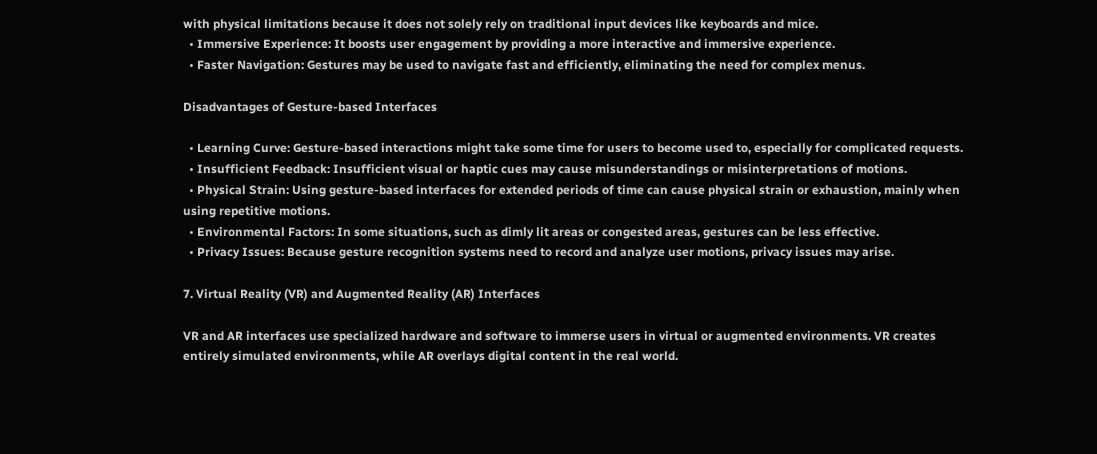with physical limitations because it does not solely rely on traditional input devices like keyboards and mice.
  • Immersive Experience: It boosts user engagement by providing a more interactive and immersive experience.
  • Faster Navigation: Gestures may be used to navigate fast and efficiently, eliminating the need for complex menus.

Disadvantages of Gesture-based Interfaces

  • Learning Curve: Gesture-based interactions might take some time for users to become used to, especially for complicated requests.
  • Insufficient Feedback: Insufficient visual or haptic cues may cause misunderstandings or misinterpretations of motions.
  • Physical Strain: Using gesture-based interfaces for extended periods of time can cause physical strain or exhaustion, mainly when using repetitive motions.
  • Environmental Factors: In some situations, such as dimly lit areas or congested areas, gestures can be less effective.
  • Privacy Issues: Because gesture recognition systems need to record and analyze user motions, privacy issues may arise.

7. Virtual Reality (VR) and Augmented Reality (AR) Interfaces

VR and AR interfaces use specialized hardware and software to immerse users in virtual or augmented environments. VR creates entirely simulated environments, while AR overlays digital content in the real world.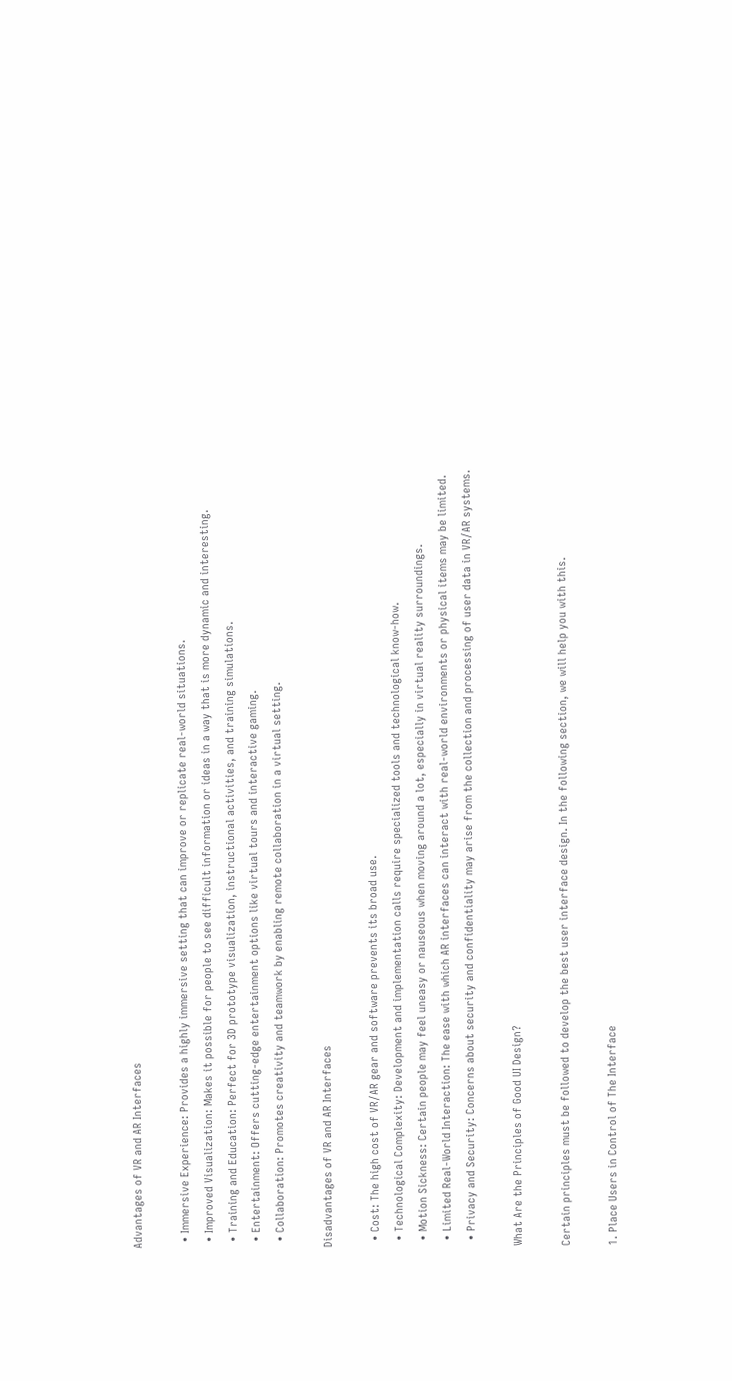Advantages of VR and AR Interfaces

  • Immersive Experience: Provides a highly immersive setting that can improve or replicate real-world situations.
  • Improved Visualization: Makes it possible for people to see difficult information or ideas in a way that is more dynamic and interesting.
  • Training and Education: Perfect for 3D prototype visualization, instructional activities, and training simulations.
  • Entertainment: Offers cutting-edge entertainment options like virtual tours and interactive gaming.
  • Collaboration: Promotes creativity and teamwork by enabling remote collaboration in a virtual setting.

Disadvantages of VR and AR Interfaces

  • Cost: The high cost of VR/AR gear and software prevents its broad use.
  • Technological Complexity: Development and implementation calls require specialized tools and technological know-how.
  • Motion Sickness: Certain people may feel uneasy or nauseous when moving around a lot, especially in virtual reality surroundings.
  • Limited Real-World Interaction: The ease with which AR interfaces can interact with real-world environments or physical items may be limited.
  • Privacy and Security: Concerns about security and confidentiality may arise from the collection and processing of user data in VR/AR systems.

What Are the Principles of Good UI Design?

Certain principles must be followed to develop the best user interface design. In the following section, we will help you with this.

1. Place Users in Control of The Interface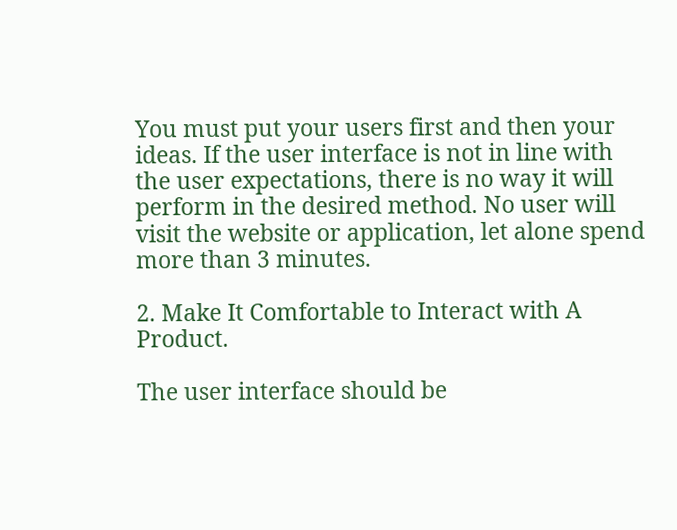You must put your users first and then your ideas. If the user interface is not in line with the user expectations, there is no way it will perform in the desired method. No user will visit the website or application, let alone spend more than 3 minutes.

2. Make It Comfortable to Interact with A Product.

The user interface should be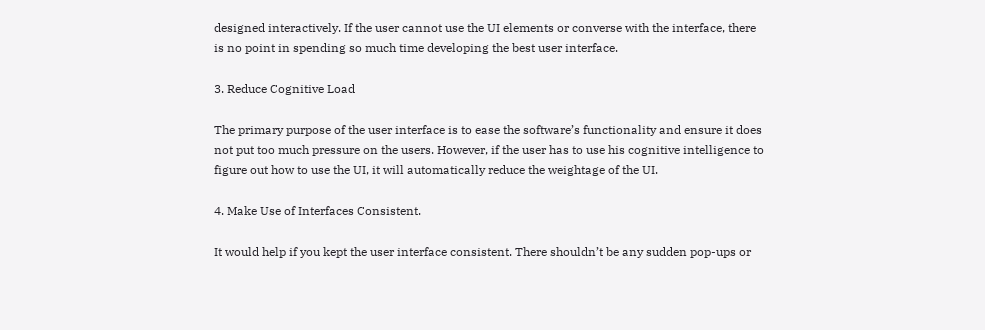designed interactively. If the user cannot use the UI elements or converse with the interface, there is no point in spending so much time developing the best user interface.

3. Reduce Cognitive Load

The primary purpose of the user interface is to ease the software’s functionality and ensure it does not put too much pressure on the users. However, if the user has to use his cognitive intelligence to figure out how to use the UI, it will automatically reduce the weightage of the UI.

4. Make Use of Interfaces Consistent.

It would help if you kept the user interface consistent. There shouldn’t be any sudden pop-ups or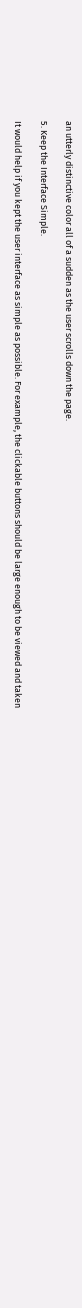an utterly distinctive color all of a sudden as the user scrolls down the page.

5. Keep the Interface Simple.

It would help if you kept the user interface as simple as possible. For example, the clickable buttons should be large enough to be viewed and taken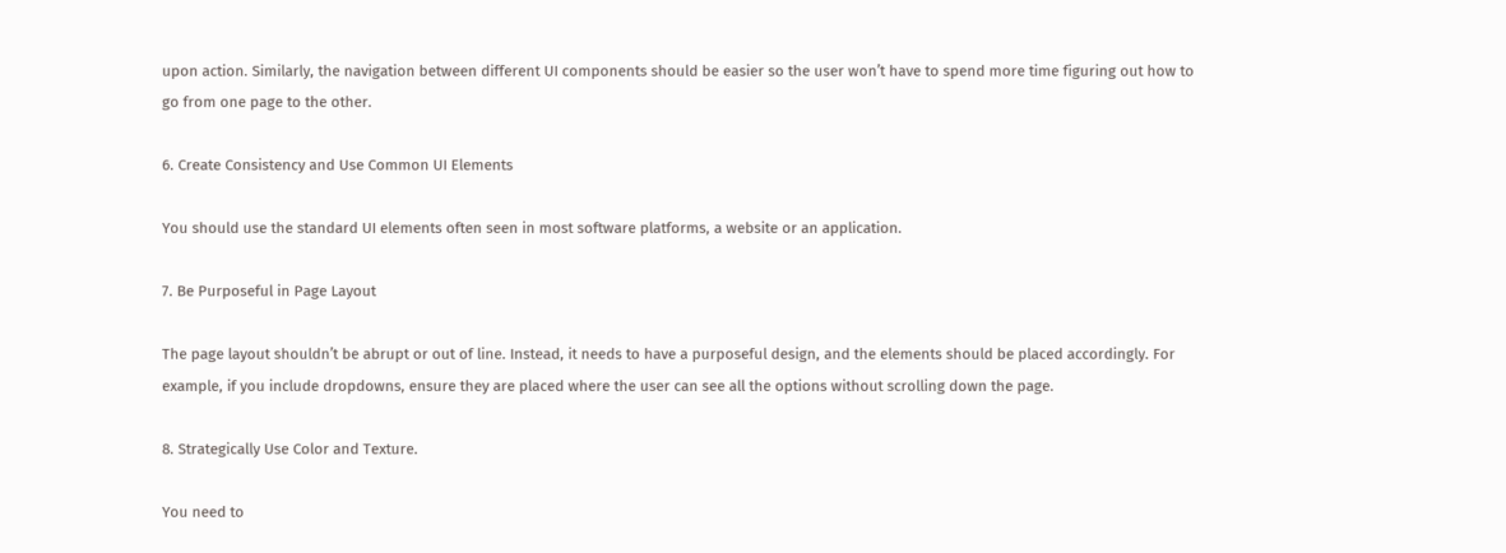upon action. Similarly, the navigation between different UI components should be easier so the user won’t have to spend more time figuring out how to go from one page to the other.

6. Create Consistency and Use Common UI Elements

You should use the standard UI elements often seen in most software platforms, a website or an application.

7. Be Purposeful in Page Layout

The page layout shouldn’t be abrupt or out of line. Instead, it needs to have a purposeful design, and the elements should be placed accordingly. For example, if you include dropdowns, ensure they are placed where the user can see all the options without scrolling down the page.

8. Strategically Use Color and Texture.

You need to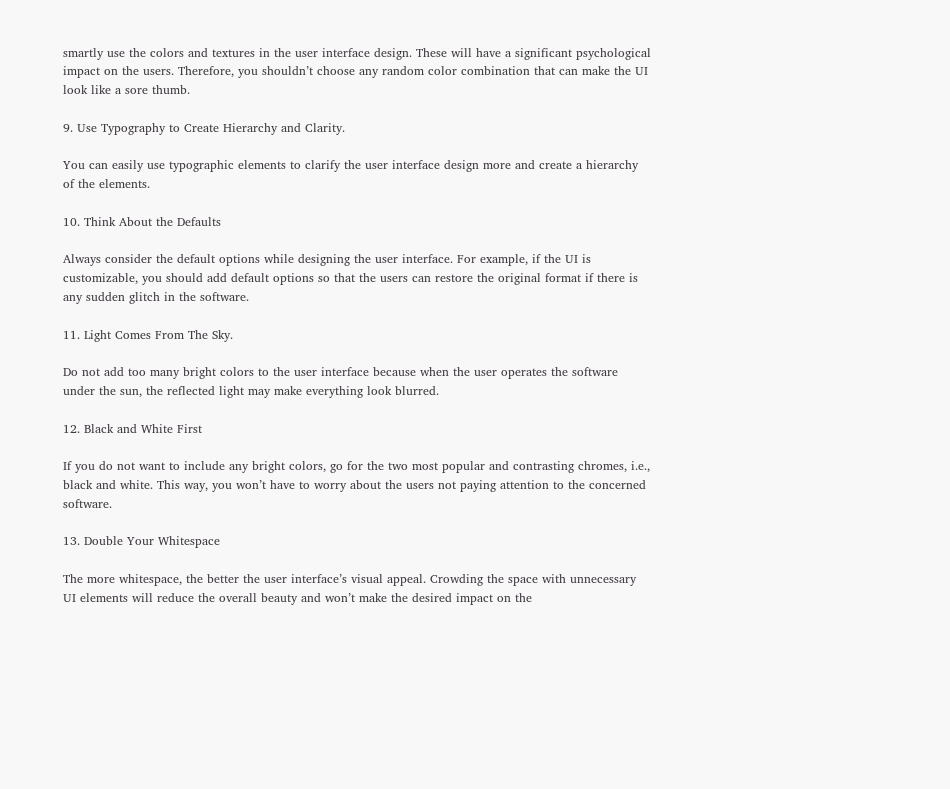smartly use the colors and textures in the user interface design. These will have a significant psychological impact on the users. Therefore, you shouldn’t choose any random color combination that can make the UI look like a sore thumb.

9. Use Typography to Create Hierarchy and Clarity.

You can easily use typographic elements to clarify the user interface design more and create a hierarchy of the elements.

10. Think About the Defaults

Always consider the default options while designing the user interface. For example, if the UI is customizable, you should add default options so that the users can restore the original format if there is any sudden glitch in the software.

11. Light Comes From The Sky.

Do not add too many bright colors to the user interface because when the user operates the software under the sun, the reflected light may make everything look blurred.

12. Black and White First

If you do not want to include any bright colors, go for the two most popular and contrasting chromes, i.e., black and white. This way, you won’t have to worry about the users not paying attention to the concerned software.

13. Double Your Whitespace

The more whitespace, the better the user interface’s visual appeal. Crowding the space with unnecessary UI elements will reduce the overall beauty and won’t make the desired impact on the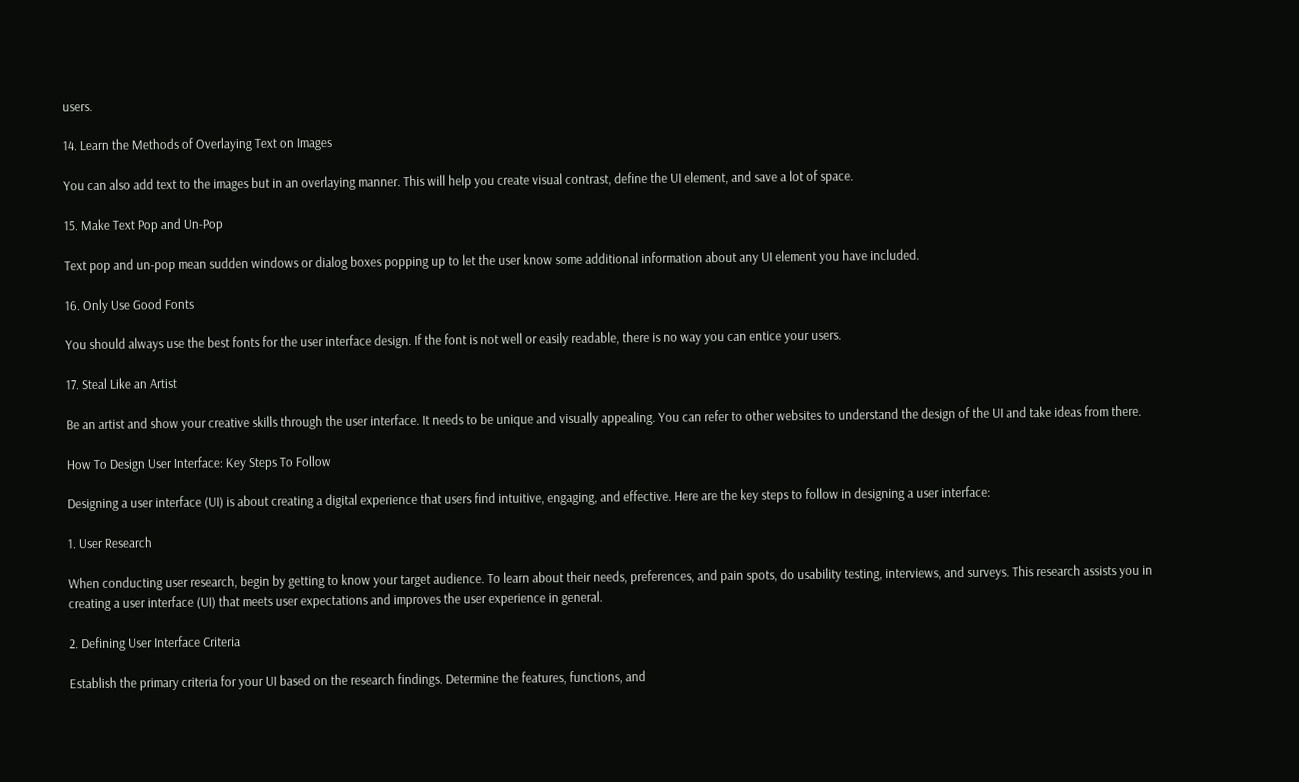users.

14. Learn the Methods of Overlaying Text on Images

You can also add text to the images but in an overlaying manner. This will help you create visual contrast, define the UI element, and save a lot of space.

15. Make Text Pop and Un-Pop

Text pop and un-pop mean sudden windows or dialog boxes popping up to let the user know some additional information about any UI element you have included.

16. Only Use Good Fonts

You should always use the best fonts for the user interface design. If the font is not well or easily readable, there is no way you can entice your users.

17. Steal Like an Artist

Be an artist and show your creative skills through the user interface. It needs to be unique and visually appealing. You can refer to other websites to understand the design of the UI and take ideas from there.

How To Design User Interface: Key Steps To Follow

Designing a user interface (UI) is about creating a digital experience that users find intuitive, engaging, and effective. Here are the key steps to follow in designing a user interface:

1. User Research

When conducting user research, begin by getting to know your target audience. To learn about their needs, preferences, and pain spots, do usability testing, interviews, and surveys. This research assists you in creating a user interface (UI) that meets user expectations and improves the user experience in general.

2. Defining User Interface Criteria

Establish the primary criteria for your UI based on the research findings. Determine the features, functions, and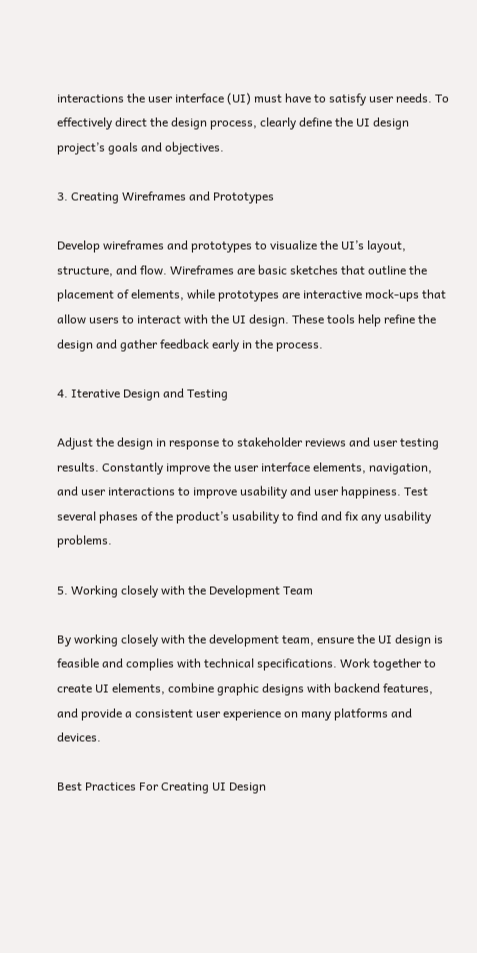interactions the user interface (UI) must have to satisfy user needs. To effectively direct the design process, clearly define the UI design project’s goals and objectives.

3. Creating Wireframes and Prototypes

Develop wireframes and prototypes to visualize the UI’s layout, structure, and flow. Wireframes are basic sketches that outline the placement of elements, while prototypes are interactive mock-ups that allow users to interact with the UI design. These tools help refine the design and gather feedback early in the process.

4. Iterative Design and Testing

Adjust the design in response to stakeholder reviews and user testing results. Constantly improve the user interface elements, navigation, and user interactions to improve usability and user happiness. Test several phases of the product’s usability to find and fix any usability problems.

5. Working closely with the Development Team

By working closely with the development team, ensure the UI design is feasible and complies with technical specifications. Work together to create UI elements, combine graphic designs with backend features, and provide a consistent user experience on many platforms and devices.

Best Practices For Creating UI Design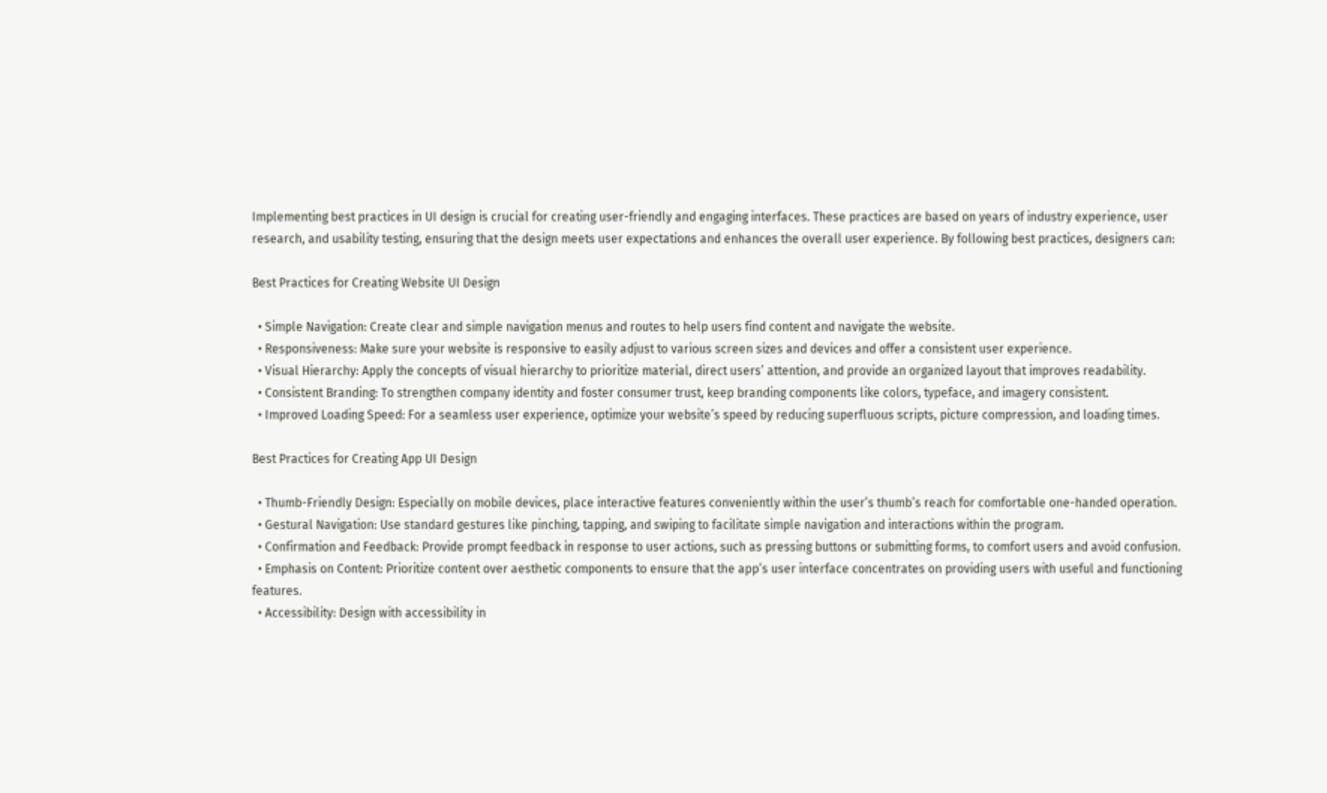Implementing best practices in UI design is crucial for creating user-friendly and engaging interfaces. These practices are based on years of industry experience, user research, and usability testing, ensuring that the design meets user expectations and enhances the overall user experience. By following best practices, designers can:

Best Practices for Creating Website UI Design

  • Simple Navigation: Create clear and simple navigation menus and routes to help users find content and navigate the website.
  • Responsiveness: Make sure your website is responsive to easily adjust to various screen sizes and devices and offer a consistent user experience.
  • Visual Hierarchy: Apply the concepts of visual hierarchy to prioritize material, direct users’ attention, and provide an organized layout that improves readability.
  • Consistent Branding: To strengthen company identity and foster consumer trust, keep branding components like colors, typeface, and imagery consistent.
  • Improved Loading Speed: For a seamless user experience, optimize your website’s speed by reducing superfluous scripts, picture compression, and loading times.

Best Practices for Creating App UI Design

  • Thumb-Friendly Design: Especially on mobile devices, place interactive features conveniently within the user’s thumb’s reach for comfortable one-handed operation.
  • Gestural Navigation: Use standard gestures like pinching, tapping, and swiping to facilitate simple navigation and interactions within the program.
  • Confirmation and Feedback: Provide prompt feedback in response to user actions, such as pressing buttons or submitting forms, to comfort users and avoid confusion.
  • Emphasis on Content: Prioritize content over aesthetic components to ensure that the app’s user interface concentrates on providing users with useful and functioning features.
  • Accessibility: Design with accessibility in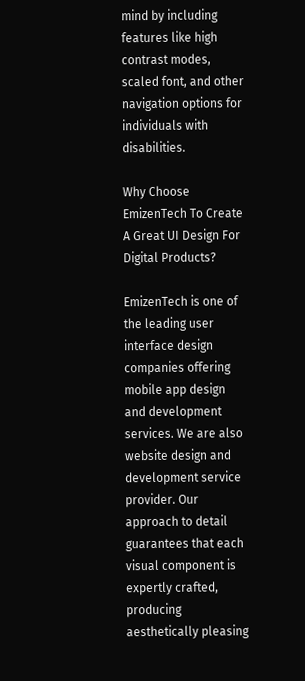mind by including features like high contrast modes, scaled font, and other navigation options for individuals with disabilities.

Why Choose EmizenTech To Create A Great UI Design For Digital Products?

EmizenTech is one of the leading user interface design companies offering mobile app design and development services. We are also website design and development service provider. Our approach to detail guarantees that each visual component is expertly crafted, producing aesthetically pleasing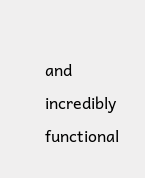and incredibly functional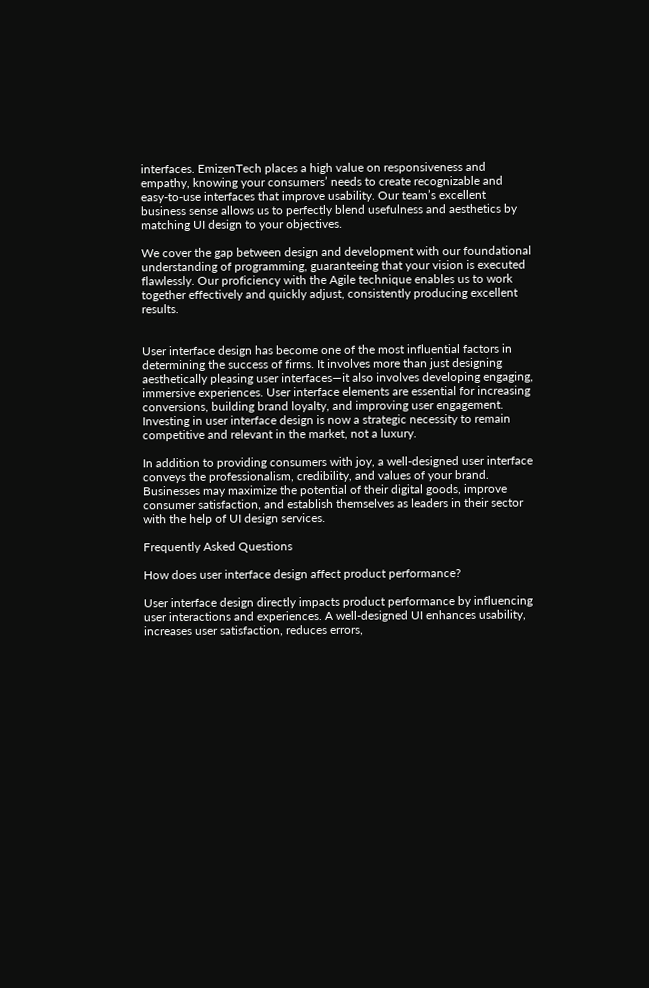interfaces. EmizenTech places a high value on responsiveness and empathy, knowing your consumers’ needs to create recognizable and easy-to-use interfaces that improve usability. Our team’s excellent business sense allows us to perfectly blend usefulness and aesthetics by matching UI design to your objectives.

We cover the gap between design and development with our foundational understanding of programming, guaranteeing that your vision is executed flawlessly. Our proficiency with the Agile technique enables us to work together effectively and quickly adjust, consistently producing excellent results.


User interface design has become one of the most influential factors in determining the success of firms. It involves more than just designing aesthetically pleasing user interfaces—it also involves developing engaging, immersive experiences. User interface elements are essential for increasing conversions, building brand loyalty, and improving user engagement. Investing in user interface design is now a strategic necessity to remain competitive and relevant in the market, not a luxury.

In addition to providing consumers with joy, a well-designed user interface conveys the professionalism, credibility, and values of your brand. Businesses may maximize the potential of their digital goods, improve consumer satisfaction, and establish themselves as leaders in their sector with the help of UI design services.

Frequently Asked Questions

How does user interface design affect product performance?

User interface design directly impacts product performance by influencing user interactions and experiences. A well-designed UI enhances usability, increases user satisfaction, reduces errors,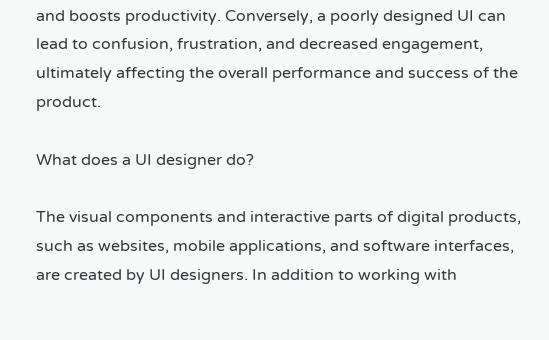and boosts productivity. Conversely, a poorly designed UI can lead to confusion, frustration, and decreased engagement, ultimately affecting the overall performance and success of the product.

What does a UI designer do?

The visual components and interactive parts of digital products, such as websites, mobile applications, and software interfaces, are created by UI designers. In addition to working with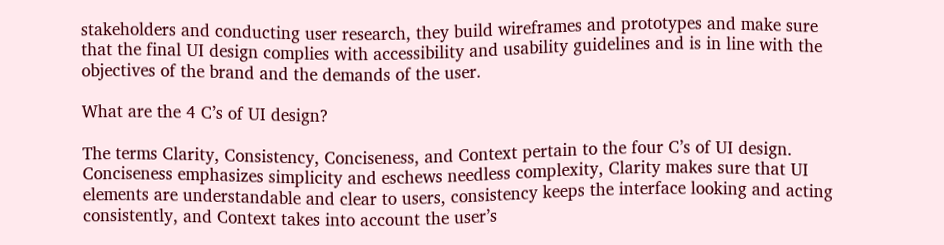stakeholders and conducting user research, they build wireframes and prototypes and make sure that the final UI design complies with accessibility and usability guidelines and is in line with the objectives of the brand and the demands of the user.

What are the 4 C’s of UI design?

The terms Clarity, Consistency, Conciseness, and Context pertain to the four C’s of UI design. Conciseness emphasizes simplicity and eschews needless complexity, Clarity makes sure that UI elements are understandable and clear to users, consistency keeps the interface looking and acting consistently, and Context takes into account the user’s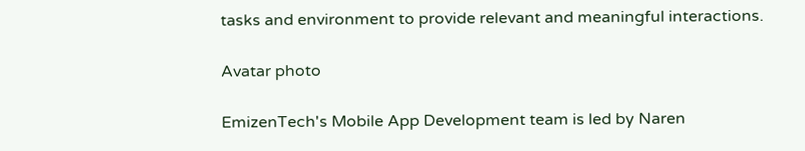tasks and environment to provide relevant and meaningful interactions.

Avatar photo

EmizenTech's Mobile App Development team is led by Naren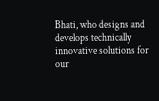Bhati, who designs and develops technically innovative solutions for our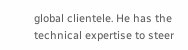global clientele. He has the technical expertise to steer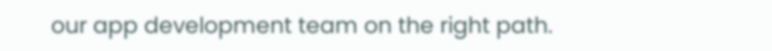our app development team on the right path.